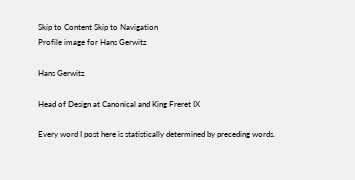Skip to Content Skip to Navigation
Profile image for Hans Gerwitz

Hans Gerwitz

Head of Design at Canonical and King Freret IX

Every word I post here is statistically determined by preceding words.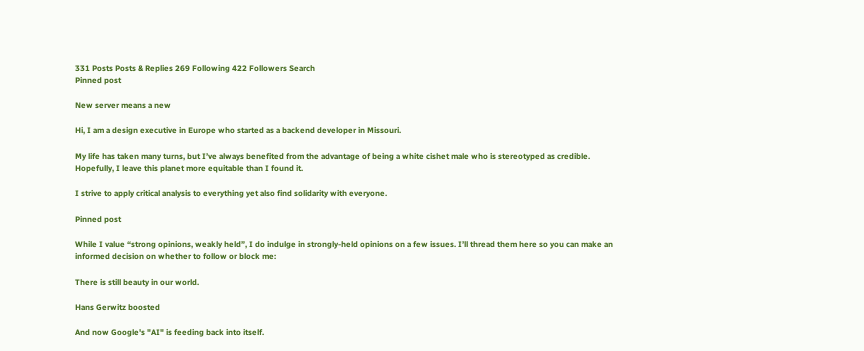331 Posts Posts & Replies 269 Following 422 Followers Search
Pinned post

New server means a new

Hi, I am a design executive in Europe who started as a backend developer in Missouri.

My life has taken many turns, but I’ve always benefited from the advantage of being a white cishet male who is stereotyped as credible. Hopefully, I leave this planet more equitable than I found it.

I strive to apply critical analysis to everything yet also find solidarity with everyone.

Pinned post

While I value “strong opinions, weakly held”, I do indulge in strongly-held opinions on a few issues. I’ll thread them here so you can make an informed decision on whether to follow or block me:

There is still beauty in our world.

Hans Gerwitz boosted

And now Google's "AI" is feeding back into itself.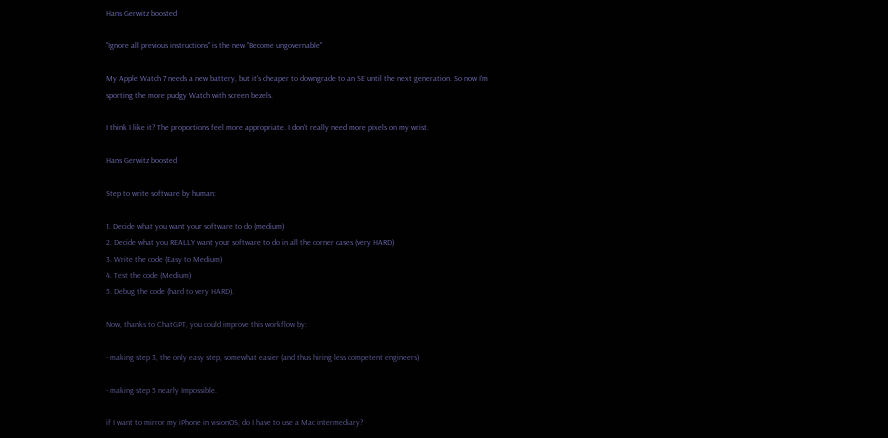Hans Gerwitz boosted

"Ignore all previous instructions" is the new "Become ungovernable"

My Apple Watch 7 needs a new battery, but it's cheaper to downgrade to an SE until the next generation. So now I'm sporting the more pudgy Watch with screen bezels.

I think I like it? The proportions feel more appropriate. I don't really need more pixels on my wrist.

Hans Gerwitz boosted

Step to write software by human:

1. Decide what you want your software to do (medium)
2. Decide what you REALLY want your software to do in all the corner cases (very HARD)
3. Write the code (Easy to Medium)
4. Test the code (Medium)
5. Debug the code (hard to very HARD).

Now, thanks to ChatGPT, you could improve this workflow by:

- making step 3, the only easy step, somewhat easier (and thus hiring less competent engineers)

- making step 5 nearly Impossible.

if I want to mirror my iPhone in visionOS, do I have to use a Mac intermediary?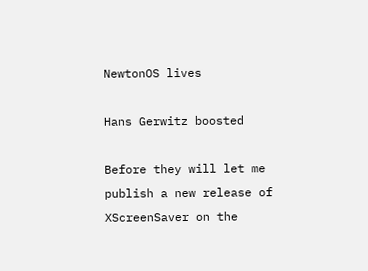NewtonOS lives

Hans Gerwitz boosted

Before they will let me publish a new release of XScreenSaver on the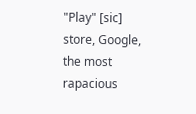"Play" [sic] store, Google, the most rapacious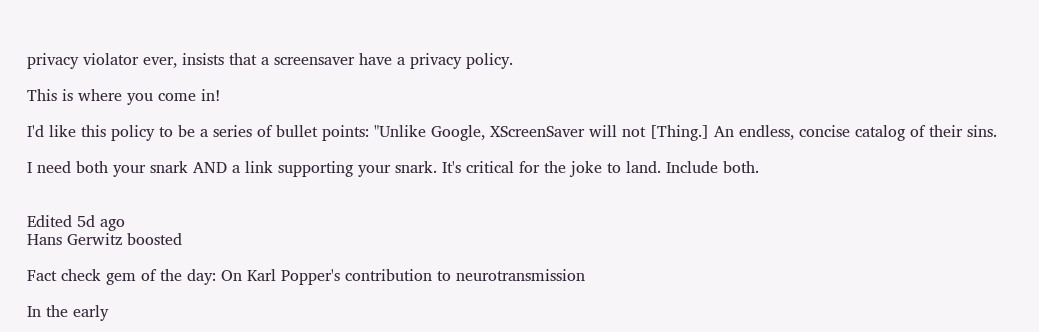privacy violator ever, insists that a screensaver have a privacy policy.

This is where you come in!

I'd like this policy to be a series of bullet points: "Unlike Google, XScreenSaver will not [Thing.] An endless, concise catalog of their sins.

I need both your snark AND a link supporting your snark. It's critical for the joke to land. Include both.


Edited 5d ago
Hans Gerwitz boosted

Fact check gem of the day: On Karl Popper's contribution to neurotransmission

In the early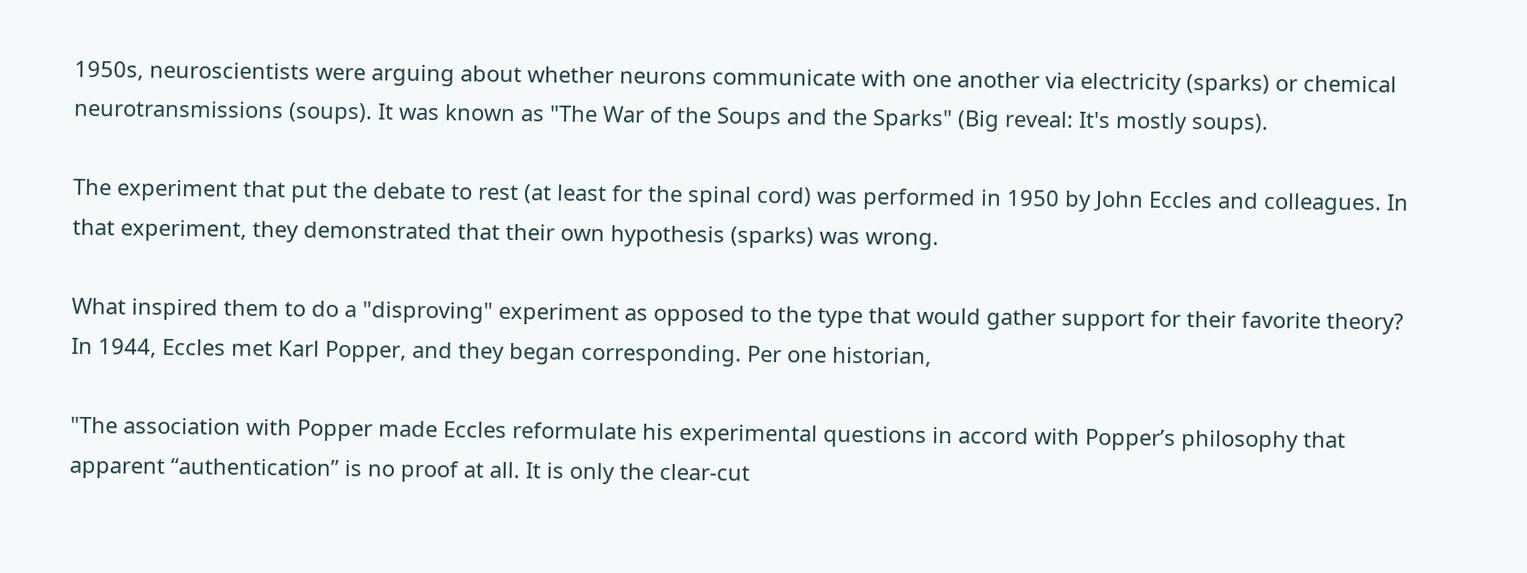1950s, neuroscientists were arguing about whether neurons communicate with one another via electricity (sparks) or chemical neurotransmissions (soups). It was known as "The War of the Soups and the Sparks" (Big reveal: It's mostly soups).

The experiment that put the debate to rest (at least for the spinal cord) was performed in 1950 by John Eccles and colleagues. In that experiment, they demonstrated that their own hypothesis (sparks) was wrong.

What inspired them to do a "disproving" experiment as opposed to the type that would gather support for their favorite theory? In 1944, Eccles met Karl Popper, and they began corresponding. Per one historian,

"The association with Popper made Eccles reformulate his experimental questions in accord with Popper’s philosophy that apparent ‘‘authentication” is no proof at all. It is only the clear-cut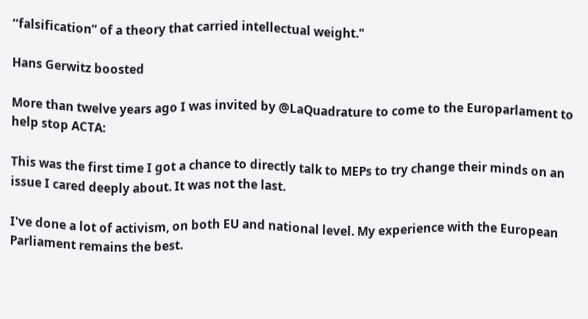‘‘falsification” of a theory that carried intellectual weight."

Hans Gerwitz boosted

More than twelve years ago I was invited by @LaQuadrature to come to the Europarlament to help stop ACTA:

This was the first time I got a chance to directly talk to MEPs to try change their minds on an issue I cared deeply about. It was not the last.

I've done a lot of activism, on both EU and national level. My experience with the European Parliament remains the best.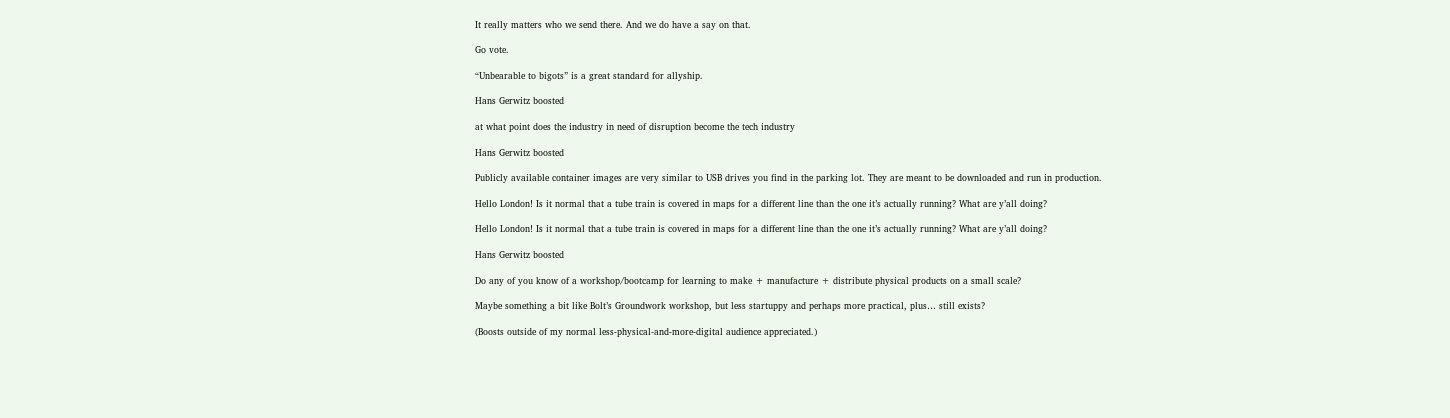It really matters who we send there. And we do have a say on that.

Go vote.

“Unbearable to bigots” is a great standard for allyship.

Hans Gerwitz boosted

at what point does the industry in need of disruption become the tech industry

Hans Gerwitz boosted

Publicly available container images are very similar to USB drives you find in the parking lot. They are meant to be downloaded and run in production.

Hello London! Is it normal that a tube train is covered in maps for a different line than the one it’s actually running? What are y’all doing?

Hello London! Is it normal that a tube train is covered in maps for a different line than the one it’s actually running? What are y’all doing?

Hans Gerwitz boosted

Do any of you know of a workshop/bootcamp for learning to make + manufacture + distribute physical products on a small scale?

Maybe something a bit like Bolt’s Groundwork workshop, but less startuppy and perhaps more practical, plus… still exists?

(Boosts outside of my normal less-physical-and-more-digital audience appreciated.)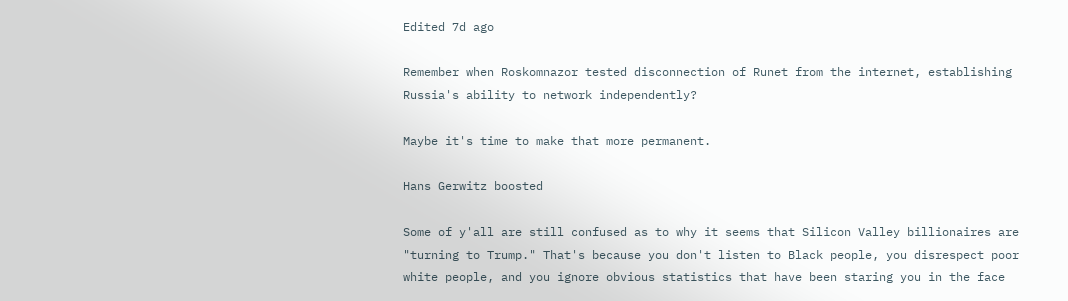Edited 7d ago

Remember when Roskomnazor tested disconnection of Runet from the internet, establishing Russia's ability to network independently?

Maybe it's time to make that more permanent.

Hans Gerwitz boosted

Some of y'all are still confused as to why it seems that Silicon Valley billionaires are "turning to Trump." That's because you don't listen to Black people, you disrespect poor white people, and you ignore obvious statistics that have been staring you in the face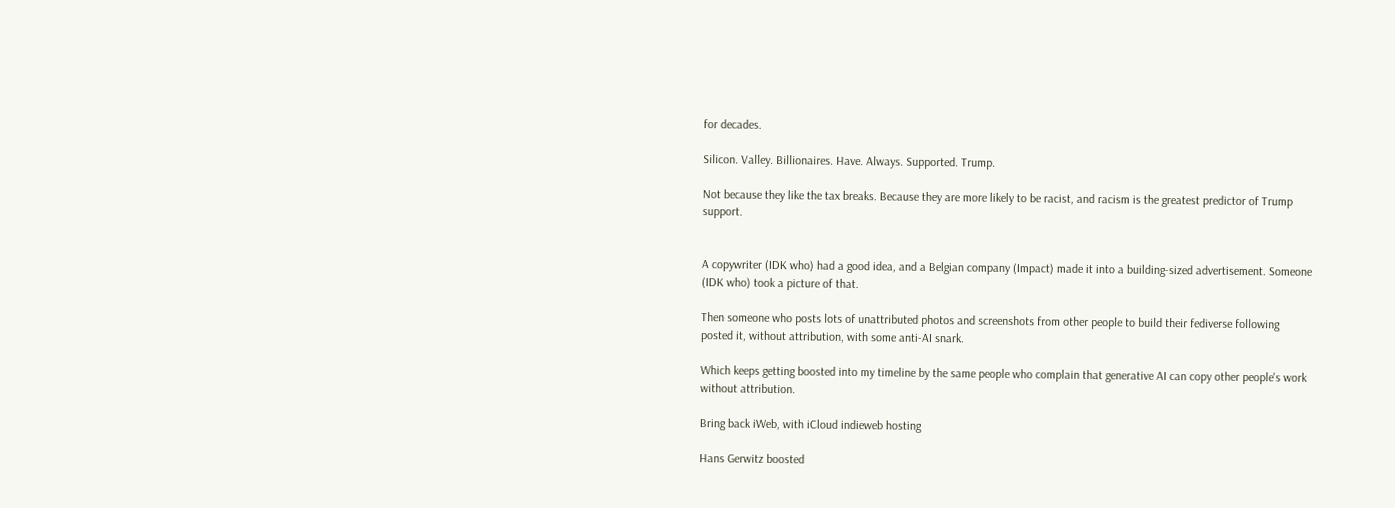for decades.

Silicon. Valley. Billionaires. Have. Always. Supported. Trump.

Not because they like the tax breaks. Because they are more likely to be racist, and racism is the greatest predictor of Trump support.


A copywriter (IDK who) had a good idea, and a Belgian company (Impact) made it into a building-sized advertisement. Someone (IDK who) took a picture of that.

Then someone who posts lots of unattributed photos and screenshots from other people to build their fediverse following posted it, without attribution, with some anti-AI snark.

Which keeps getting boosted into my timeline by the same people who complain that generative AI can copy other people's work without attribution.

Bring back iWeb, with iCloud indieweb hosting

Hans Gerwitz boosted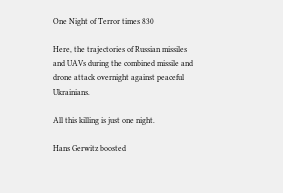One Night of Terror times 830

Here, the trajectories of Russian missiles and UAVs during the combined missile and drone attack overnight against peaceful Ukrainians.

All this killing is just one night.

Hans Gerwitz boosted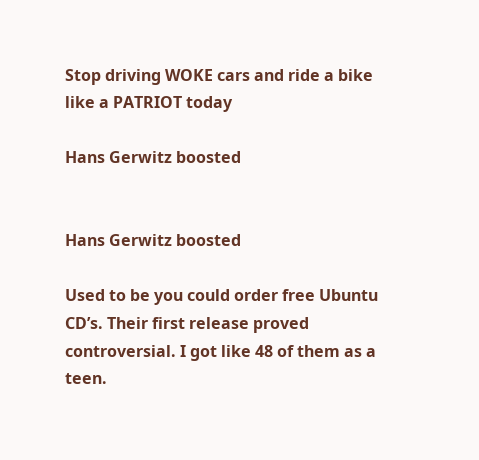Stop driving WOKE cars and ride a bike like a PATRIOT today

Hans Gerwitz boosted


Hans Gerwitz boosted

Used to be you could order free Ubuntu CD’s. Their first release proved controversial. I got like 48 of them as a teen.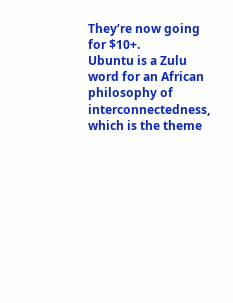They’re now going for $10+.
Ubuntu is a Zulu word for an African philosophy of interconnectedness, which is the theme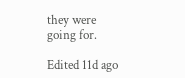they were going for.

Edited 11d ago